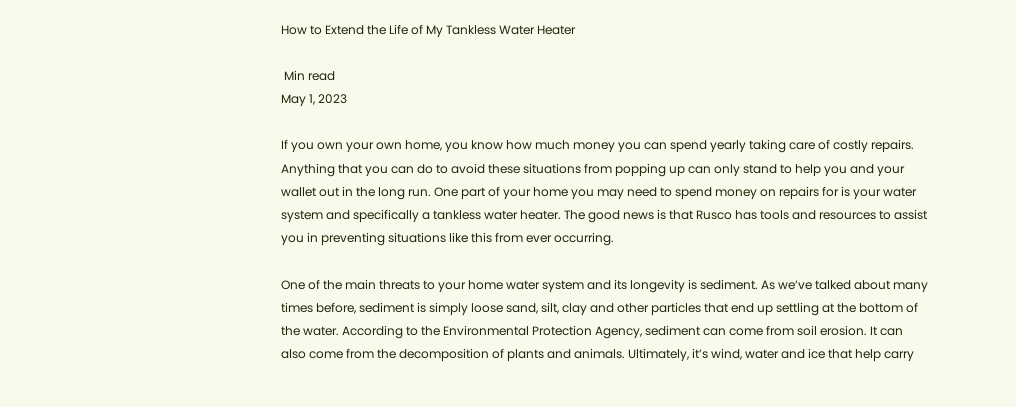How to Extend the Life of My Tankless Water Heater

 Min read
May 1, 2023

If you own your own home, you know how much money you can spend yearly taking care of costly repairs. Anything that you can do to avoid these situations from popping up can only stand to help you and your wallet out in the long run. One part of your home you may need to spend money on repairs for is your water system and specifically a tankless water heater. The good news is that Rusco has tools and resources to assist you in preventing situations like this from ever occurring.

One of the main threats to your home water system and its longevity is sediment. As we’ve talked about many times before, sediment is simply loose sand, silt, clay and other particles that end up settling at the bottom of the water. According to the Environmental Protection Agency, sediment can come from soil erosion. It can also come from the decomposition of plants and animals. Ultimately, it’s wind, water and ice that help carry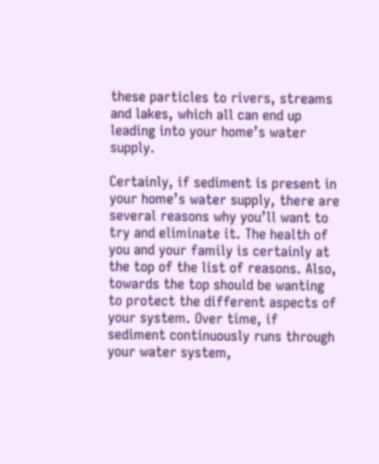these particles to rivers, streams and lakes, which all can end up leading into your home’s water supply.

Certainly, if sediment is present in your home’s water supply, there are several reasons why you’ll want to try and eliminate it. The health of you and your family is certainly at the top of the list of reasons. Also, towards the top should be wanting to protect the different aspects of your system. Over time, if sediment continuously runs through your water system,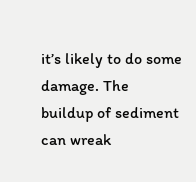it’s likely to do some damage. The buildup of sediment can wreak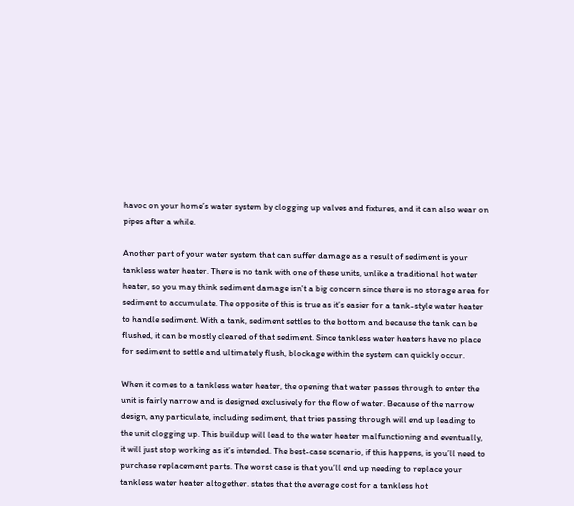havoc on your home’s water system by clogging up valves and fixtures, and it can also wear on pipes after a while.

Another part of your water system that can suffer damage as a result of sediment is your tankless water heater. There is no tank with one of these units, unlike a traditional hot water heater, so you may think sediment damage isn't a big concern since there is no storage area for sediment to accumulate. The opposite of this is true as it’s easier for a tank-style water heater to handle sediment. With a tank, sediment settles to the bottom and because the tank can be flushed, it can be mostly cleared of that sediment. Since tankless water heaters have no place for sediment to settle and ultimately flush, blockage within the system can quickly occur.

When it comes to a tankless water heater, the opening that water passes through to enter the unit is fairly narrow and is designed exclusively for the flow of water. Because of the narrow design, any particulate, including sediment, that tries passing through will end up leading to the unit clogging up. This buildup will lead to the water heater malfunctioning and eventually, it will just stop working as it’s intended. The best-case scenario, if this happens, is you’ll need to purchase replacement parts. The worst case is that you’ll end up needing to replace your tankless water heater altogether. states that the average cost for a tankless hot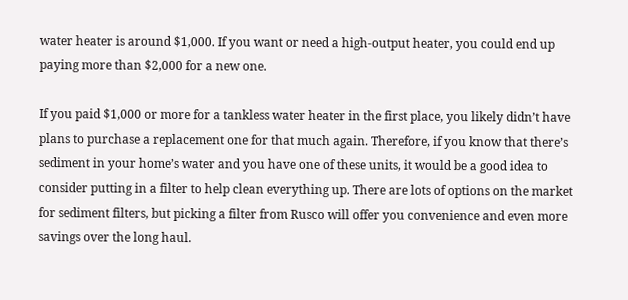water heater is around $1,000. If you want or need a high-output heater, you could end up paying more than $2,000 for a new one.

If you paid $1,000 or more for a tankless water heater in the first place, you likely didn’t have plans to purchase a replacement one for that much again. Therefore, if you know that there’s sediment in your home’s water and you have one of these units, it would be a good idea to consider putting in a filter to help clean everything up. There are lots of options on the market for sediment filters, but picking a filter from Rusco will offer you convenience and even more savings over the long haul.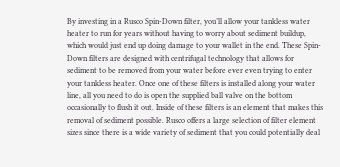By investing in a Rusco Spin-Down filter, you’ll allow your tankless water heater to run for years without having to worry about sediment buildup, which would just end up doing damage to your wallet in the end. These Spin-Down filters are designed with centrifugal technology that allows for sediment to be removed from your water before ever even trying to enter your tankless heater. Once one of these filters is installed along your water line, all you need to do is open the supplied ball valve on the bottom occasionally to flush it out. Inside of these filters is an element that makes this removal of sediment possible. Rusco offers a large selection of filter element sizes since there is a wide variety of sediment that you could potentially deal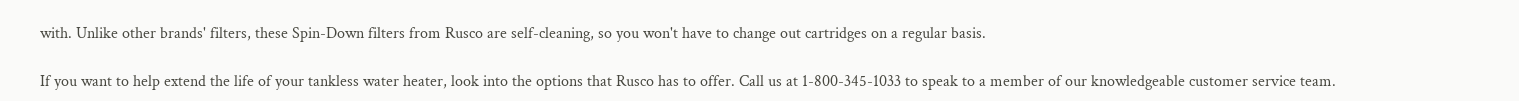with. Unlike other brands' filters, these Spin-Down filters from Rusco are self-cleaning, so you won't have to change out cartridges on a regular basis.

If you want to help extend the life of your tankless water heater, look into the options that Rusco has to offer. Call us at 1-800-345-1033 to speak to a member of our knowledgeable customer service team.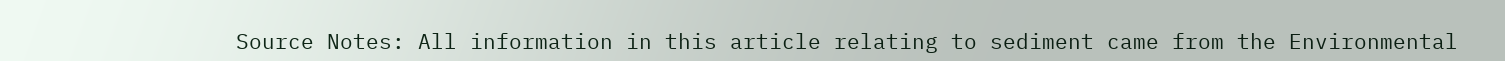Source Notes: All information in this article relating to sediment came from the Environmental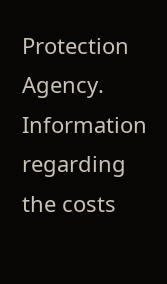Protection Agency. Information regarding the costs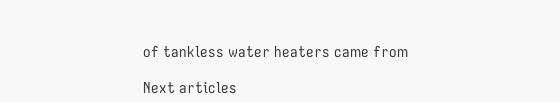of tankless water heaters came from

Next articles